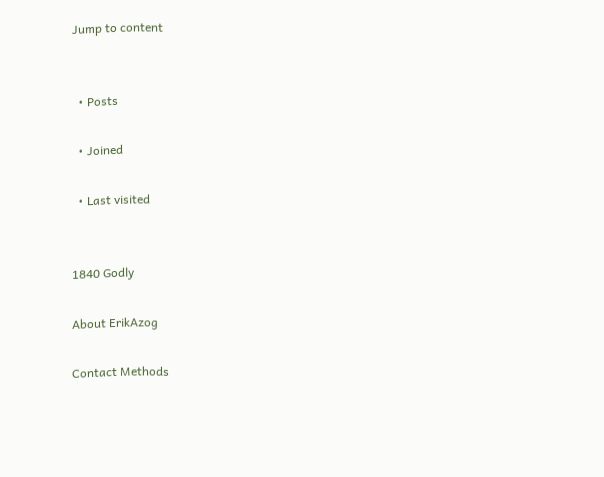Jump to content


  • Posts

  • Joined

  • Last visited


1840 Godly

About ErikAzog

Contact Methods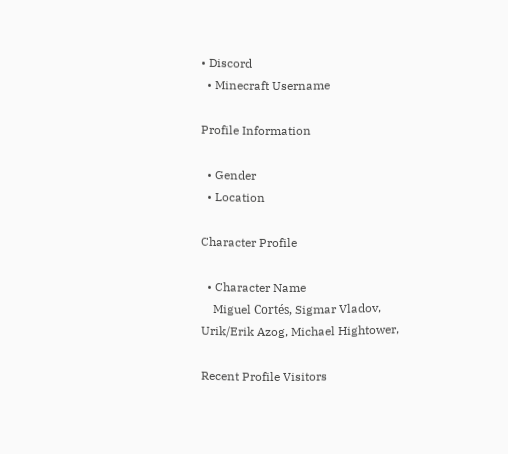• Discord
  • Minecraft Username

Profile Information

  • Gender
  • Location

Character Profile

  • Character Name
    Miguel Cortés, Sigmar Vladov, Urik/Erik Azog, Michael Hightower,

Recent Profile Visitors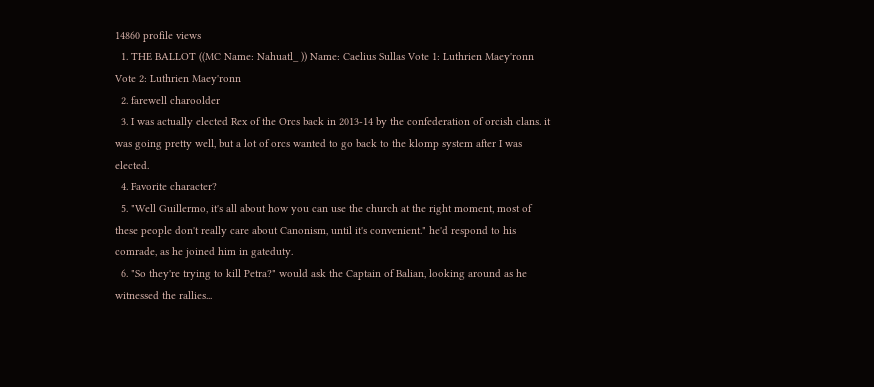14860 profile views
  1. THE BALLOT ((MC Name: Nahuatl_ )) Name: Caelius Sullas Vote 1: Luthrien Maey'ronn Vote 2: Luthrien Maey'ronn
  2. farewell charoolder
  3. I was actually elected Rex of the Orcs back in 2013-14 by the confederation of orcish clans. it was going pretty well, but a lot of orcs wanted to go back to the klomp system after I was elected.
  4. Favorite character?
  5. "Well Guillermo, it's all about how you can use the church at the right moment, most of these people don't really care about Canonism, until it's convenient." he'd respond to his comrade, as he joined him in gateduty.
  6. "So they're trying to kill Petra?" would ask the Captain of Balian, looking around as he witnessed the rallies...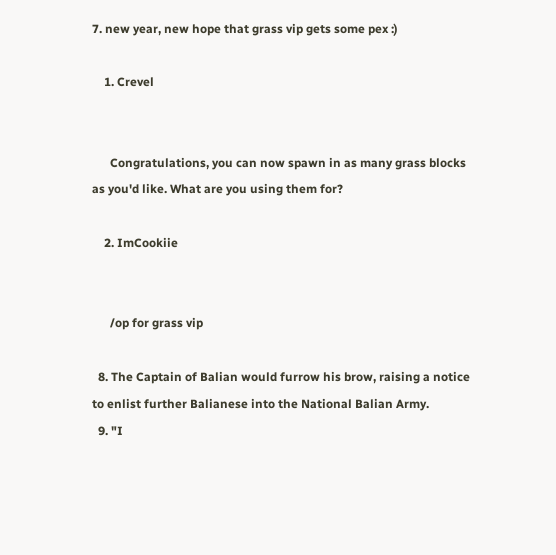7. new year, new hope that grass vip gets some pex :)

    1. Crevel


      Congratulations, you can now spawn in as many grass blocks as you'd like. What are you using them for?

    2. ImCookiie


      /op for grass vip

  8. The Captain of Balian would furrow his brow, raising a notice to enlist further Balianese into the National Balian Army.
  9. "I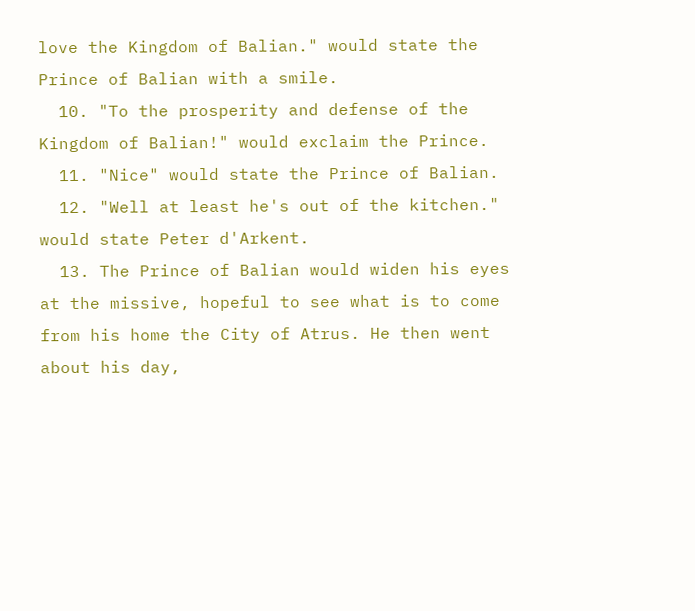love the Kingdom of Balian." would state the Prince of Balian with a smile.
  10. "To the prosperity and defense of the Kingdom of Balian!" would exclaim the Prince.
  11. "Nice" would state the Prince of Balian.
  12. "Well at least he's out of the kitchen." would state Peter d'Arkent.
  13. The Prince of Balian would widen his eyes at the missive, hopeful to see what is to come from his home the City of Atrus. He then went about his day,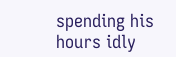spending his hours idly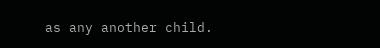as any another child.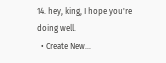14. hey, king, I hope you're doing well.
  • Create New...